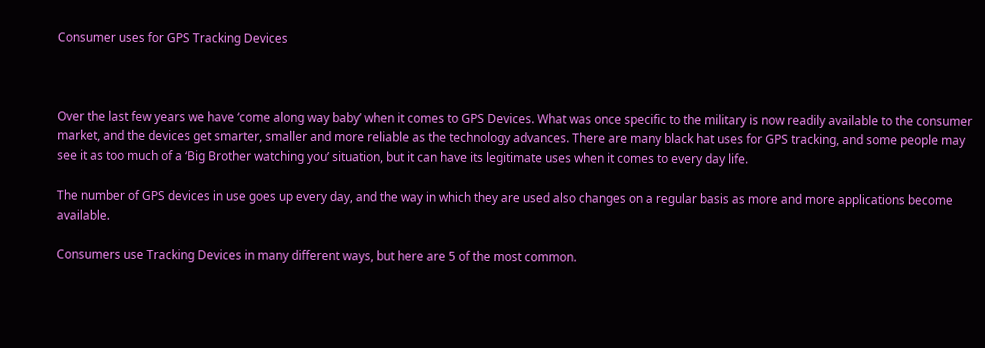Consumer uses for GPS Tracking Devices



Over the last few years we have ‘come along way baby’ when it comes to GPS Devices. What was once specific to the military is now readily available to the consumer market, and the devices get smarter, smaller and more reliable as the technology advances. There are many black hat uses for GPS tracking, and some people may see it as too much of a ‘Big Brother watching you’ situation, but it can have its legitimate uses when it comes to every day life.

The number of GPS devices in use goes up every day, and the way in which they are used also changes on a regular basis as more and more applications become available.

Consumers use Tracking Devices in many different ways, but here are 5 of the most common.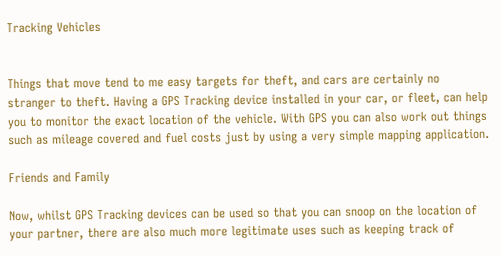Tracking Vehicles


Things that move tend to me easy targets for theft, and cars are certainly no stranger to theft. Having a GPS Tracking device installed in your car, or fleet, can help you to monitor the exact location of the vehicle. With GPS you can also work out things such as mileage covered and fuel costs just by using a very simple mapping application.

Friends and Family

Now, whilst GPS Tracking devices can be used so that you can snoop on the location of your partner, there are also much more legitimate uses such as keeping track of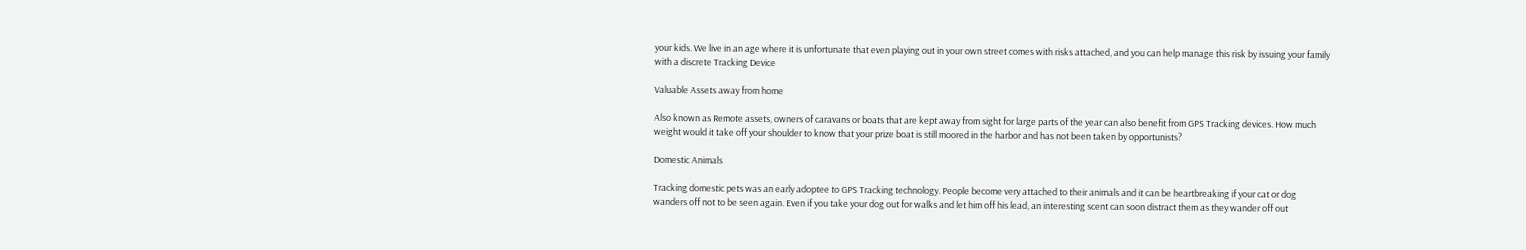your kids. We live in an age where it is unfortunate that even playing out in your own street comes with risks attached, and you can help manage this risk by issuing your family with a discrete Tracking Device

Valuable Assets away from home

Also known as Remote assets, owners of caravans or boats that are kept away from sight for large parts of the year can also benefit from GPS Tracking devices. How much weight would it take off your shoulder to know that your prize boat is still moored in the harbor and has not been taken by opportunists?

Domestic Animals

Tracking domestic pets was an early adoptee to GPS Tracking technology. People become very attached to their animals and it can be heartbreaking if your cat or dog wanders off not to be seen again. Even if you take your dog out for walks and let him off his lead, an interesting scent can soon distract them as they wander off out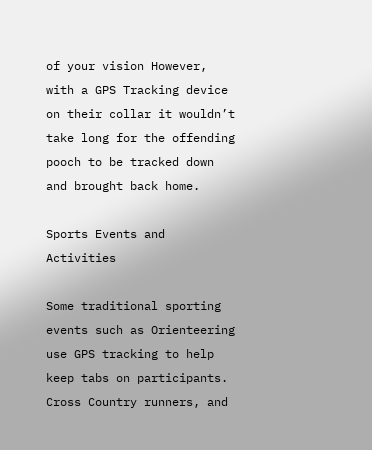of your vision However, with a GPS Tracking device on their collar it wouldn’t take long for the offending pooch to be tracked down and brought back home.

Sports Events and Activities

Some traditional sporting events such as Orienteering use GPS tracking to help keep tabs on participants. Cross Country runners, and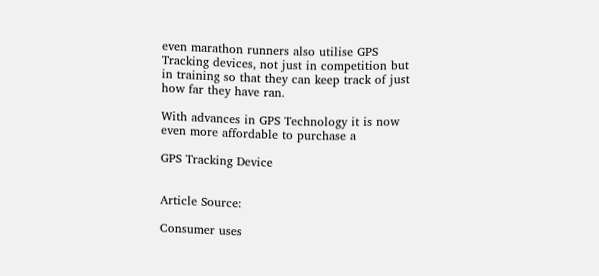even marathon runners also utilise GPS Tracking devices, not just in competition but in training so that they can keep track of just how far they have ran.

With advances in GPS Technology it is now even more affordable to purchase a

GPS Tracking Device


Article Source:

Consumer uses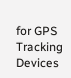for GPS Tracking Devices